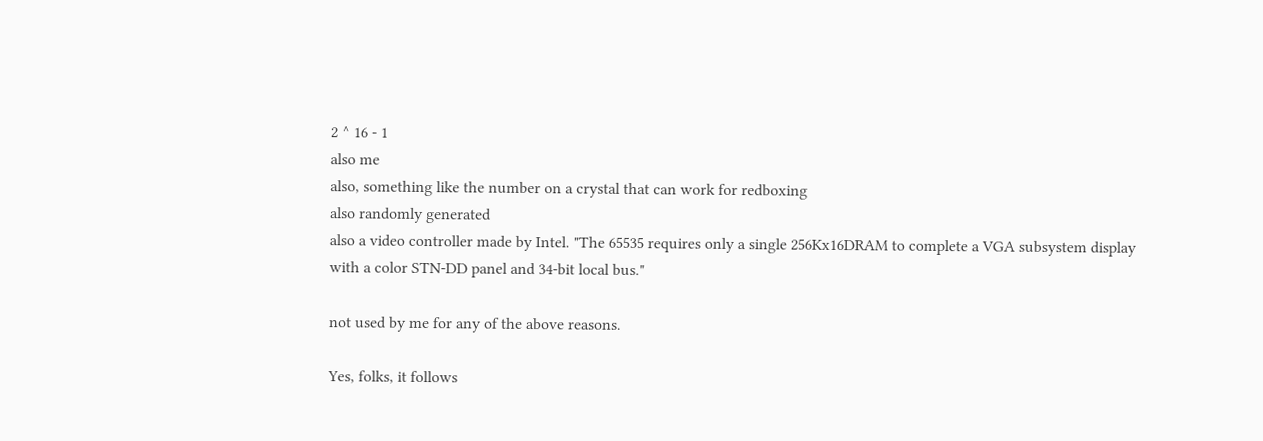2 ^ 16 - 1
also me
also, something like the number on a crystal that can work for redboxing
also randomly generated
also a video controller made by Intel. "The 65535 requires only a single 256Kx16DRAM to complete a VGA subsystem display with a color STN-DD panel and 34-bit local bus."

not used by me for any of the above reasons.

Yes, folks, it follows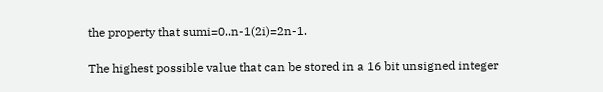the property that sumi=0..n-1(2i)=2n-1.

The highest possible value that can be stored in a 16 bit unsigned integer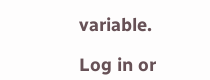variable.

Log in or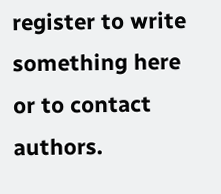register to write something here or to contact authors.